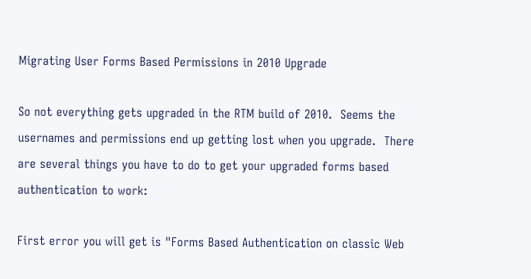Migrating User Forms Based Permissions in 2010 Upgrade

So not everything gets upgraded in the RTM build of 2010.  Seems the usernames and permissions end up getting lost when you upgrade.  There are several things you have to do to get your upgraded forms based authentication to work:

First error you will get is "Forms Based Authentication on classic Web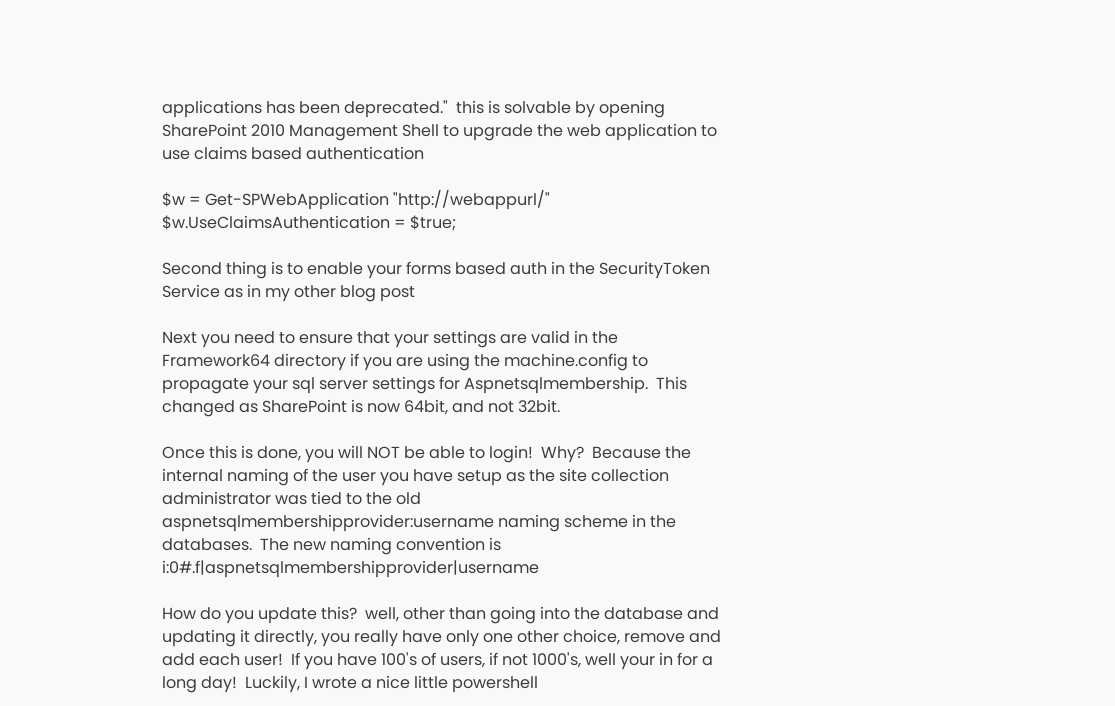applications has been deprecated."  this is solvable by opening SharePoint 2010 Management Shell to upgrade the web application to use claims based authentication

$w = Get-SPWebApplication "http://webappurl/"
$w.UseClaimsAuthentication = $true;

Second thing is to enable your forms based auth in the SecurityToken Service as in my other blog post

Next you need to ensure that your settings are valid in the Framework64 directory if you are using the machine.config to propagate your sql server settings for Aspnetsqlmembership.  This changed as SharePoint is now 64bit, and not 32bit.

Once this is done, you will NOT be able to login!  Why?  Because the internal naming of the user you have setup as the site collection administrator was tied to the old aspnetsqlmembershipprovider:username naming scheme in the databases.  The new naming convention is  i:0#.f|aspnetsqlmembershipprovider|username

How do you update this?  well, other than going into the database and updating it directly, you really have only one other choice, remove and add each user!  If you have 100's of users, if not 1000's, well your in for a long day!  Luckily, I wrote a nice little powershell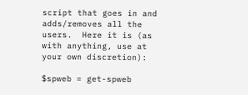script that goes in and adds/removes all the users.  Here it is (as with anything, use at your own discretion):

$spweb = get-spweb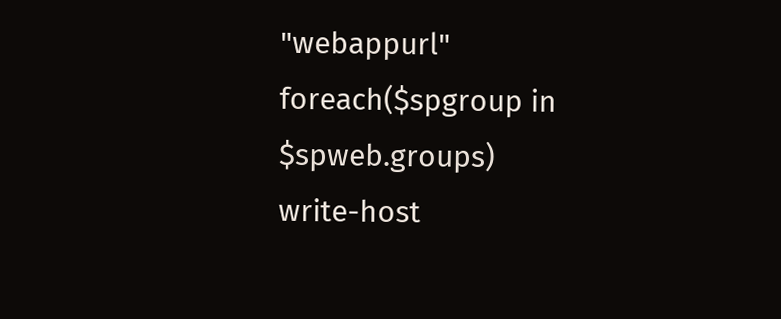"webappurl"
foreach($spgroup in $spweb.groups)
write-host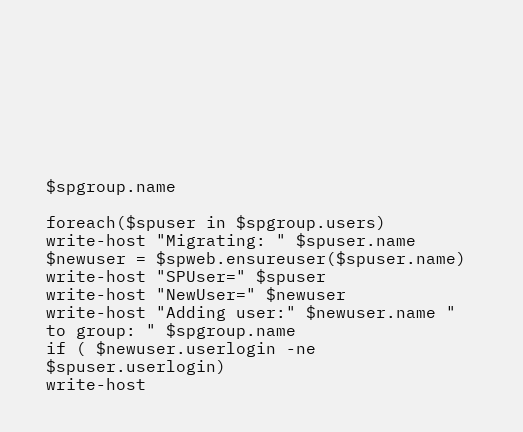$spgroup.name

foreach($spuser in $spgroup.users)
write-host "Migrating: " $spuser.name
$newuser = $spweb.ensureuser($spuser.name)
write-host "SPUser=" $spuser
write-host "NewUser=" $newuser
write-host "Adding user:" $newuser.name " to group: " $spgroup.name
if ( $newuser.userlogin -ne $spuser.userlogin)
write-host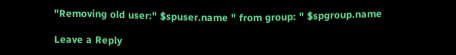"Removing old user:" $spuser.name " from group: " $spgroup.name

Leave a Reply